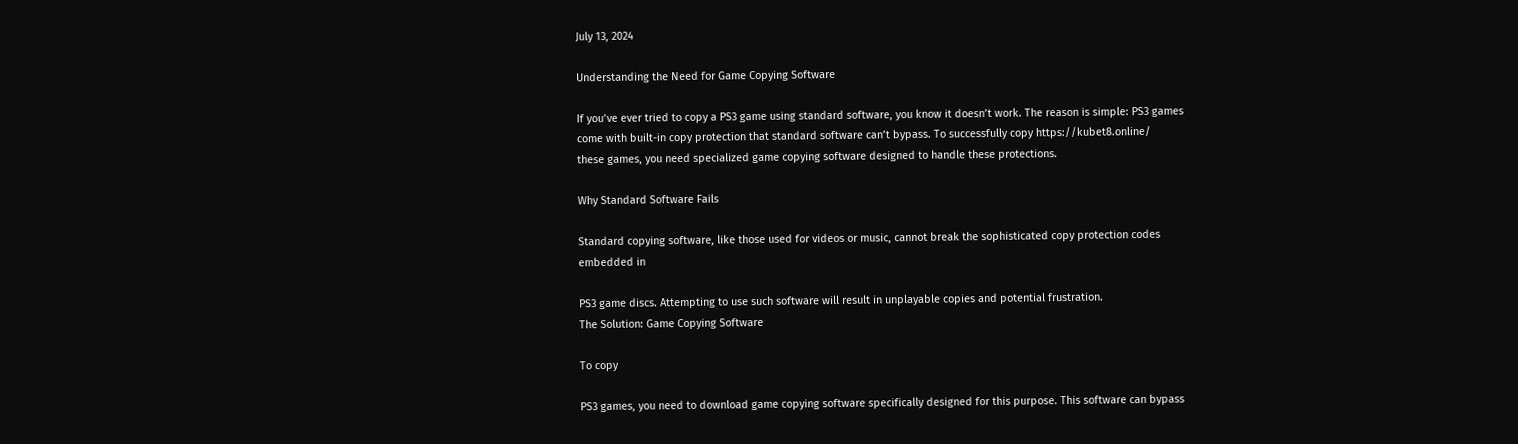July 13, 2024

Understanding the Need for Game Copying Software

If you’ve ever tried to copy a PS3 game using standard software, you know it doesn’t work. The reason is simple: PS3 games come with built-in copy protection that standard software can’t bypass. To successfully copy https://kubet8.online/
these games, you need specialized game copying software designed to handle these protections.

Why Standard Software Fails

Standard copying software, like those used for videos or music, cannot break the sophisticated copy protection codes embedded in

PS3 game discs. Attempting to use such software will result in unplayable copies and potential frustration.
The Solution: Game Copying Software

To copy

PS3 games, you need to download game copying software specifically designed for this purpose. This software can bypass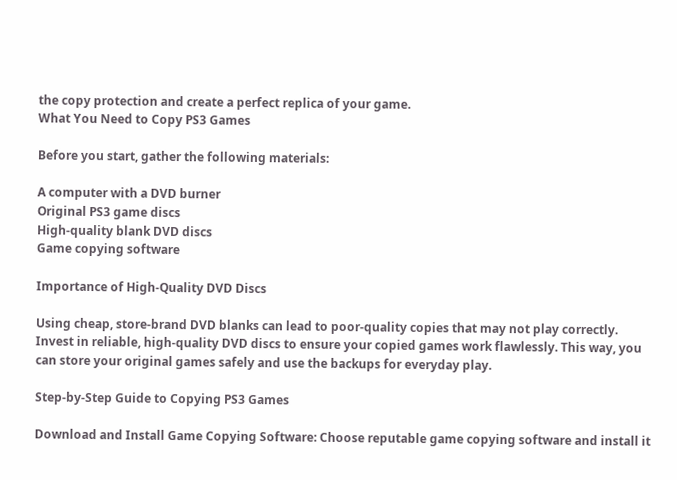the copy protection and create a perfect replica of your game.
What You Need to Copy PS3 Games

Before you start, gather the following materials:

A computer with a DVD burner
Original PS3 game discs
High-quality blank DVD discs
Game copying software

Importance of High-Quality DVD Discs

Using cheap, store-brand DVD blanks can lead to poor-quality copies that may not play correctly. Invest in reliable, high-quality DVD discs to ensure your copied games work flawlessly. This way, you can store your original games safely and use the backups for everyday play.

Step-by-Step Guide to Copying PS3 Games

Download and Install Game Copying Software: Choose reputable game copying software and install it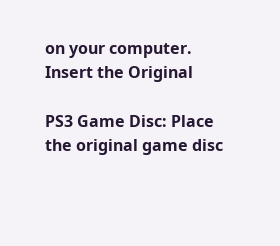on your computer.
Insert the Original

PS3 Game Disc: Place the original game disc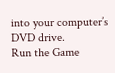into your computer’s DVD drive.
Run the Game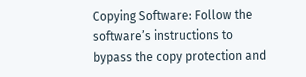Copying Software: Follow the software’s instructions to bypass the copy protection and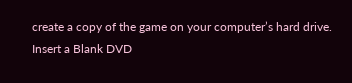create a copy of the game on your computer’s hard drive.
Insert a Blank DVD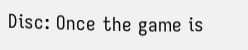Disc: Once the game is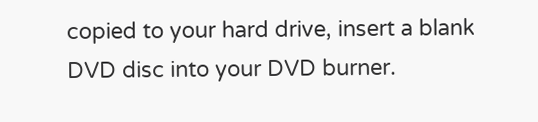copied to your hard drive, insert a blank DVD disc into your DVD burner.